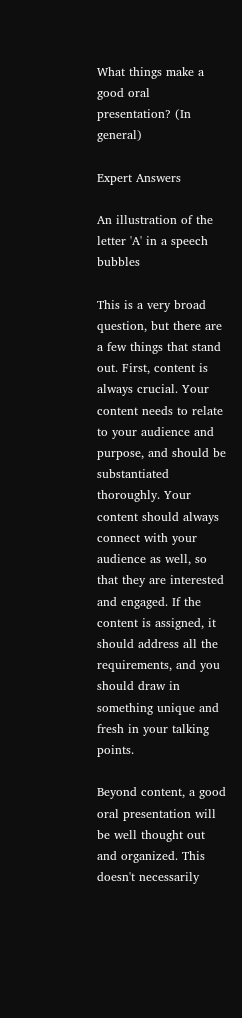What things make a good oral presentation? (In general)

Expert Answers

An illustration of the letter 'A' in a speech bubbles

This is a very broad question, but there are a few things that stand out. First, content is always crucial. Your content needs to relate to your audience and purpose, and should be substantiated thoroughly. Your content should always connect with your audience as well, so that they are interested and engaged. If the content is assigned, it should address all the requirements, and you should draw in something unique and fresh in your talking points.

Beyond content, a good oral presentation will be well thought out and organized. This doesn't necessarily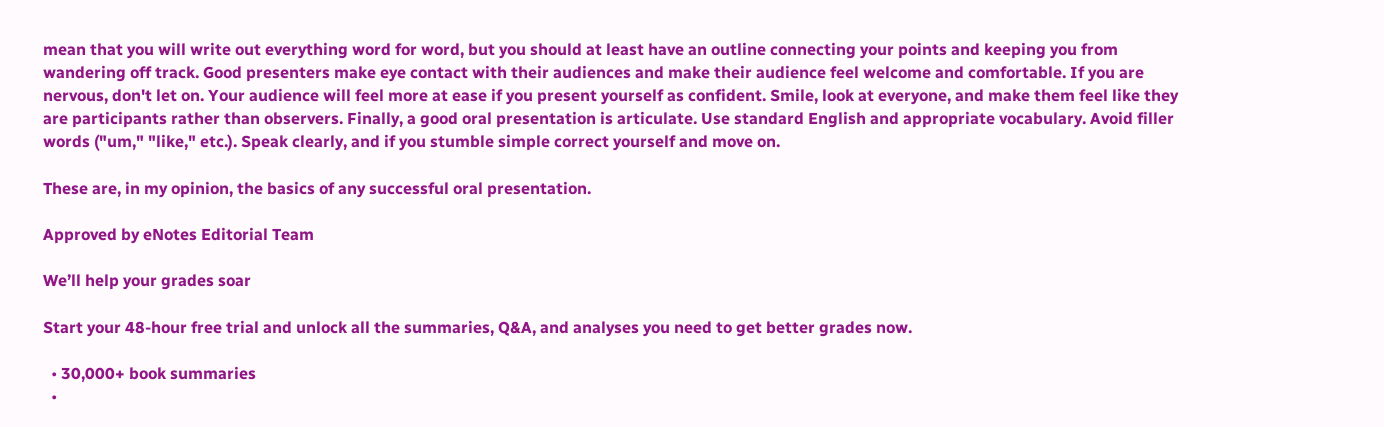mean that you will write out everything word for word, but you should at least have an outline connecting your points and keeping you from wandering off track. Good presenters make eye contact with their audiences and make their audience feel welcome and comfortable. If you are nervous, don't let on. Your audience will feel more at ease if you present yourself as confident. Smile, look at everyone, and make them feel like they are participants rather than observers. Finally, a good oral presentation is articulate. Use standard English and appropriate vocabulary. Avoid filler words ("um," "like," etc.). Speak clearly, and if you stumble simple correct yourself and move on.

These are, in my opinion, the basics of any successful oral presentation.

Approved by eNotes Editorial Team

We’ll help your grades soar

Start your 48-hour free trial and unlock all the summaries, Q&A, and analyses you need to get better grades now.

  • 30,000+ book summaries
  •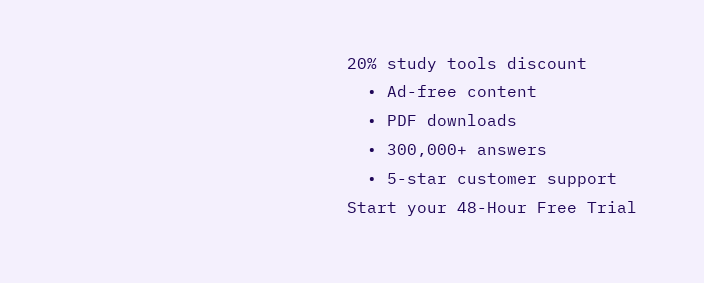20% study tools discount
  • Ad-free content
  • PDF downloads
  • 300,000+ answers
  • 5-star customer support
Start your 48-Hour Free Trial